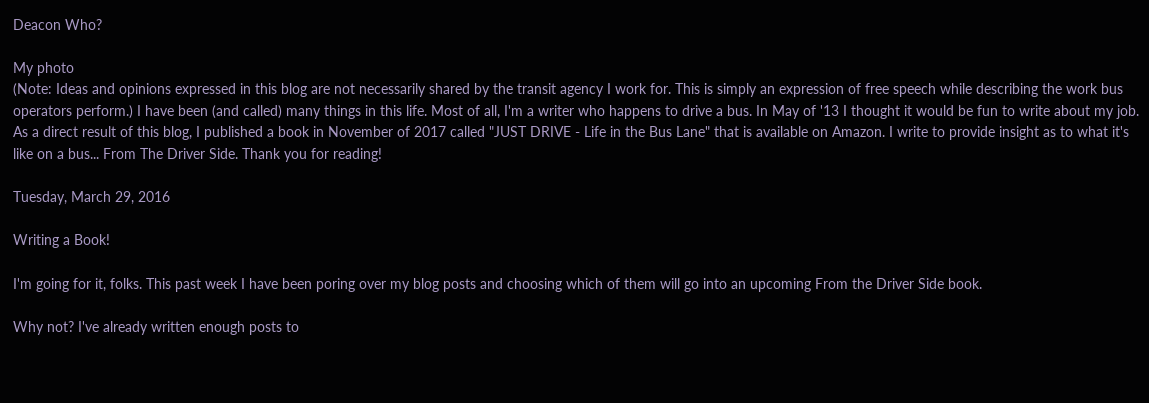Deacon Who?

My photo
(Note: Ideas and opinions expressed in this blog are not necessarily shared by the transit agency I work for. This is simply an expression of free speech while describing the work bus operators perform.) I have been (and called) many things in this life. Most of all, I'm a writer who happens to drive a bus. In May of '13 I thought it would be fun to write about my job. As a direct result of this blog, I published a book in November of 2017 called "JUST DRIVE - Life in the Bus Lane" that is available on Amazon. I write to provide insight as to what it's like on a bus... From The Driver Side. Thank you for reading!

Tuesday, March 29, 2016

Writing a Book!

I'm going for it, folks. This past week I have been poring over my blog posts and choosing which of them will go into an upcoming From the Driver Side book.

Why not? I've already written enough posts to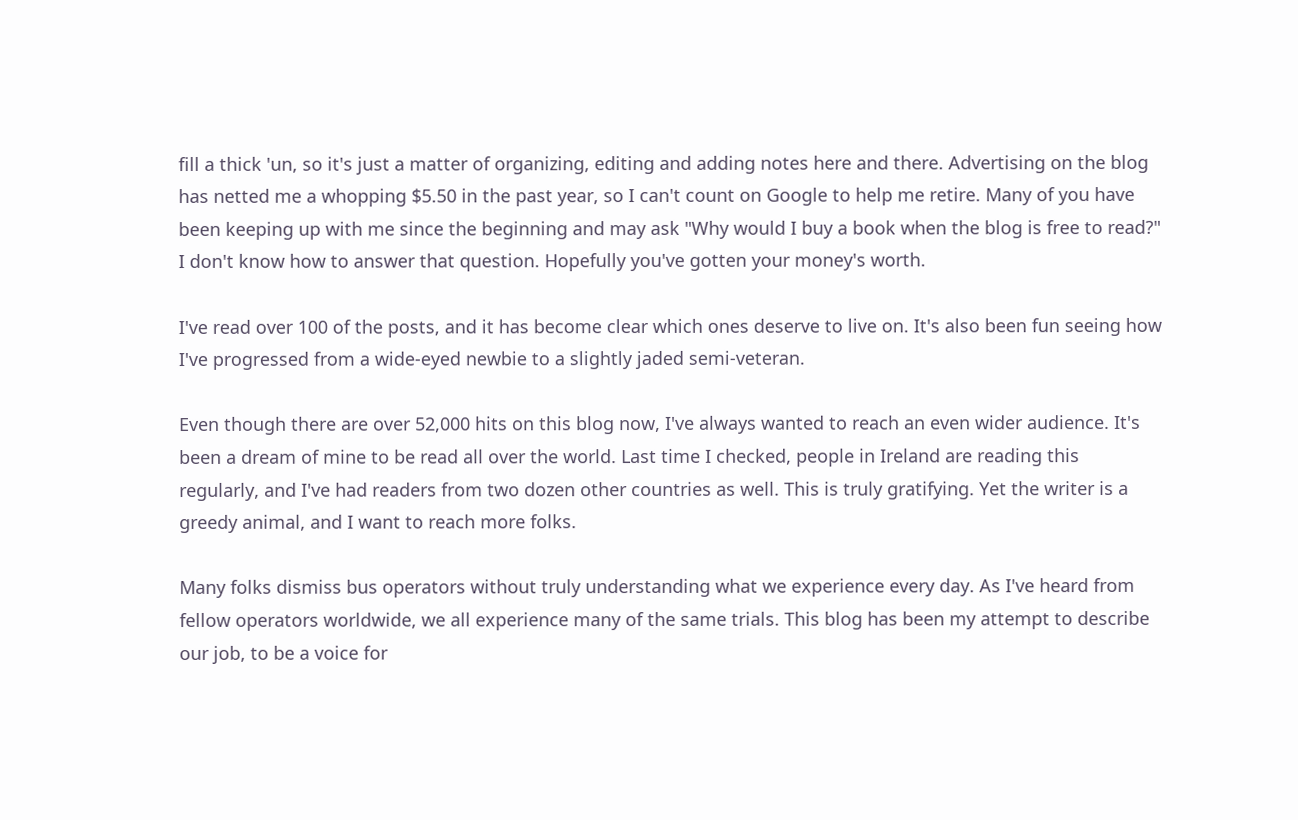fill a thick 'un, so it's just a matter of organizing, editing and adding notes here and there. Advertising on the blog has netted me a whopping $5.50 in the past year, so I can't count on Google to help me retire. Many of you have been keeping up with me since the beginning and may ask "Why would I buy a book when the blog is free to read?" I don't know how to answer that question. Hopefully you've gotten your money's worth.

I've read over 100 of the posts, and it has become clear which ones deserve to live on. It's also been fun seeing how I've progressed from a wide-eyed newbie to a slightly jaded semi-veteran.

Even though there are over 52,000 hits on this blog now, I've always wanted to reach an even wider audience. It's been a dream of mine to be read all over the world. Last time I checked, people in Ireland are reading this regularly, and I've had readers from two dozen other countries as well. This is truly gratifying. Yet the writer is a greedy animal, and I want to reach more folks.

Many folks dismiss bus operators without truly understanding what we experience every day. As I've heard from fellow operators worldwide, we all experience many of the same trials. This blog has been my attempt to describe our job, to be a voice for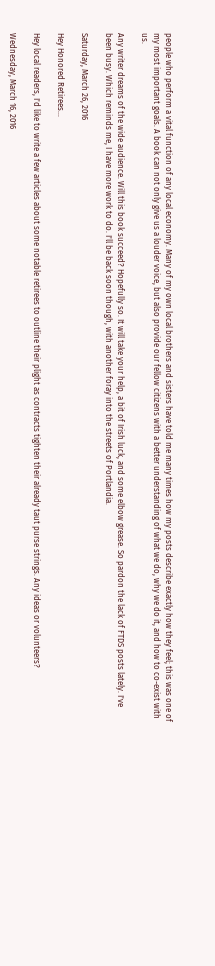people who perform a vital function of any local economy. Many of my own local brothers and sisters have told me many times how my posts describe exactly how they feel; this was one of my most important goals. A book can not only give us a louder voice, but also provide our fellow citizens with a better understanding of what we do, why we do it, and how to co-exist with us.

Any writer dreams of the wide audience. Will this book succeed? Hopefully so. It will take your help, a bit of Irish luck, and some elbow grease. So pardon the lack of FTDS posts lately. I've been busy. Which reminds me, I have more work to do. I'll be back soon though, with another foray into the streets of Portlandia.

Saturday, March 26, 2016

Hey Honored Retirees...

Hey local readers, I'd like to write a few articles about some notable retirees to outline their plight as contracts tighten their already taut purse strings. Any ideas or volunteers?

Wednesday, March 16, 2016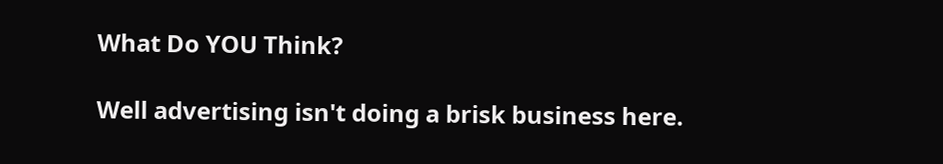What Do YOU Think?

Well advertising isn't doing a brisk business here.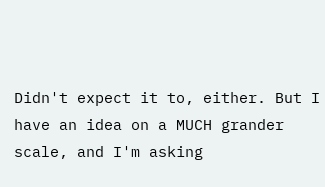Didn't expect it to, either. But I have an idea on a MUCH grander scale, and I'm asking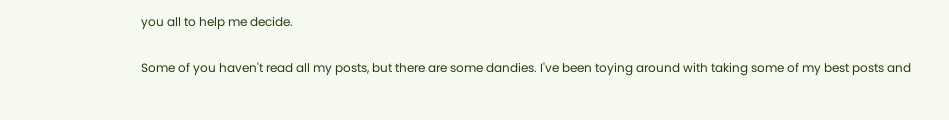you all to help me decide.

Some of you haven't read all my posts, but there are some dandies. I've been toying around with taking some of my best posts and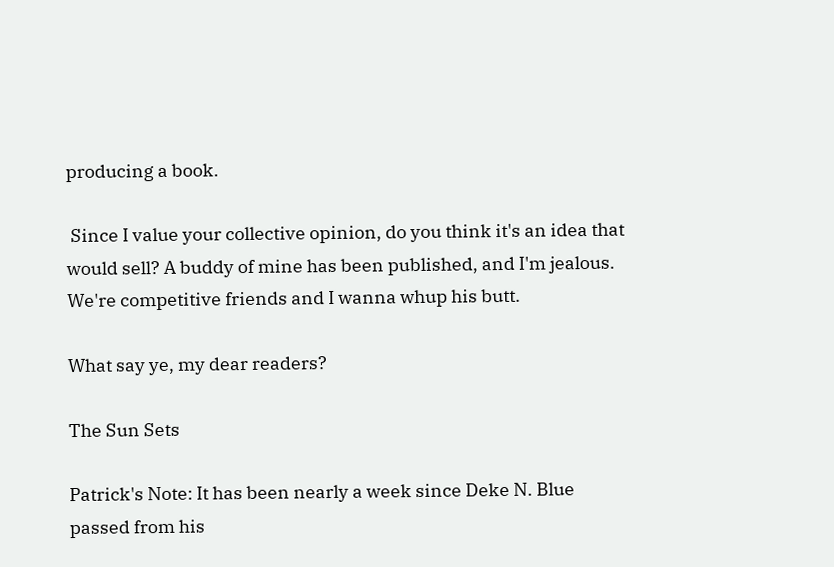producing a book.

 Since I value your collective opinion, do you think it's an idea that would sell? A buddy of mine has been published, and I'm jealous. We're competitive friends and I wanna whup his butt.

What say ye, my dear readers?

The Sun Sets

Patrick's Note: It has been nearly a week since Deke N. Blue passed from his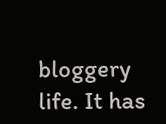bloggery life. It has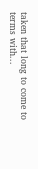taken that long to come to terms with...